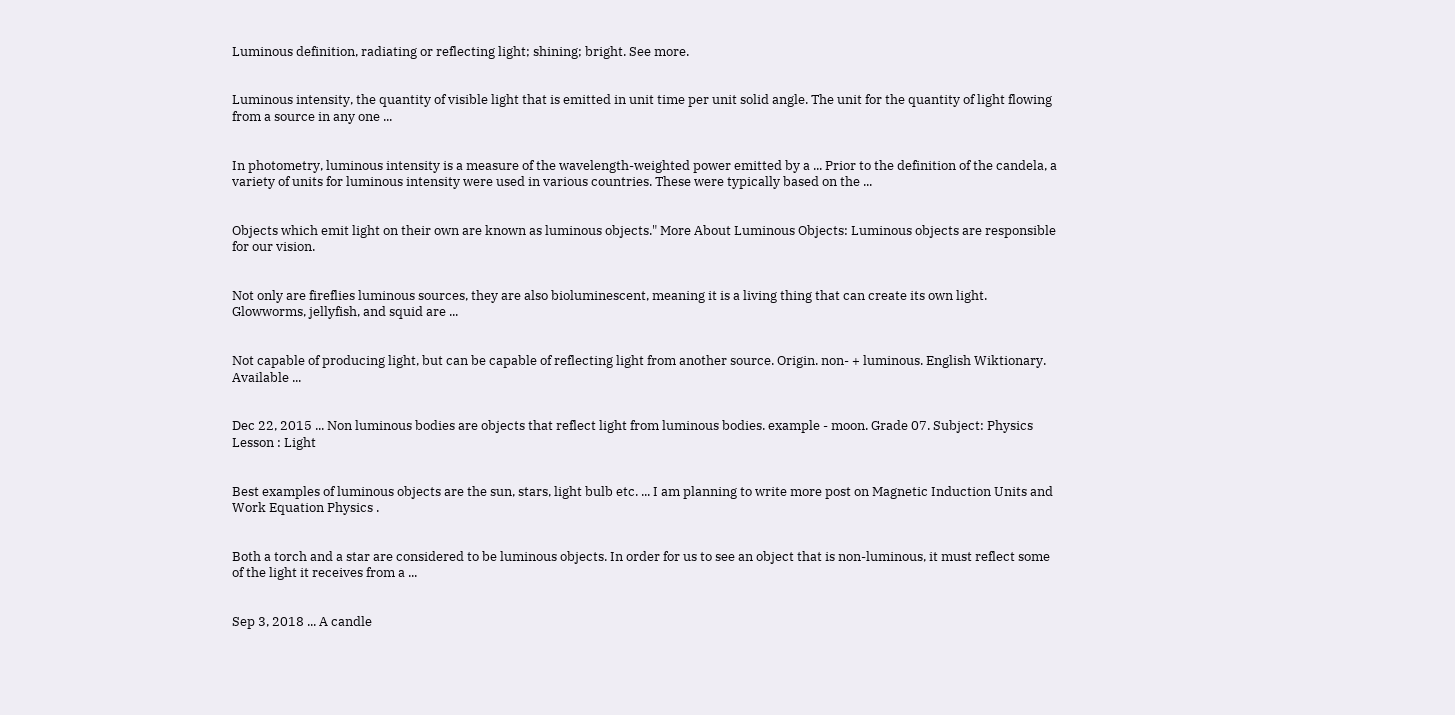Luminous definition, radiating or reflecting light; shining; bright. See more.


Luminous intensity, the quantity of visible light that is emitted in unit time per unit solid angle. The unit for the quantity of light flowing from a source in any one ...


In photometry, luminous intensity is a measure of the wavelength-weighted power emitted by a ... Prior to the definition of the candela, a variety of units for luminous intensity were used in various countries. These were typically based on the ...


Objects which emit light on their own are known as luminous objects." More About Luminous Objects: Luminous objects are responsible for our vision.


Not only are fireflies luminous sources, they are also bioluminescent, meaning it is a living thing that can create its own light. Glowworms, jellyfish, and squid are ...


Not capable of producing light, but can be capable of reflecting light from another source. Origin. non- + luminous. English Wiktionary. Available ...


Dec 22, 2015 ... Non luminous bodies are objects that reflect light from luminous bodies. example - moon. Grade 07. Subject: Physics Lesson : Light


Best examples of luminous objects are the sun, stars, light bulb etc. ... I am planning to write more post on Magnetic Induction Units and Work Equation Physics .


Both a torch and a star are considered to be luminous objects. In order for us to see an object that is non-luminous, it must reflect some of the light it receives from a ...


Sep 3, 2018 ... A candle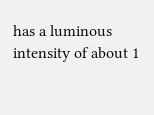has a luminous intensity of about 1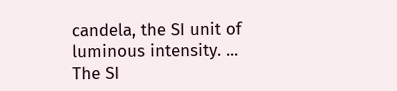candela, the SI unit of luminous intensity. ... The SI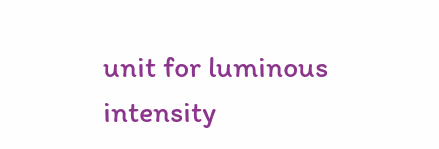unit for luminous intensity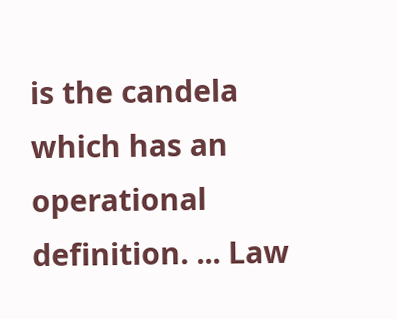is the candela which has an operational definition. ... Law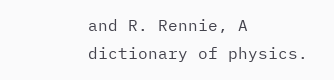and R. Rennie, A dictionary of physics.